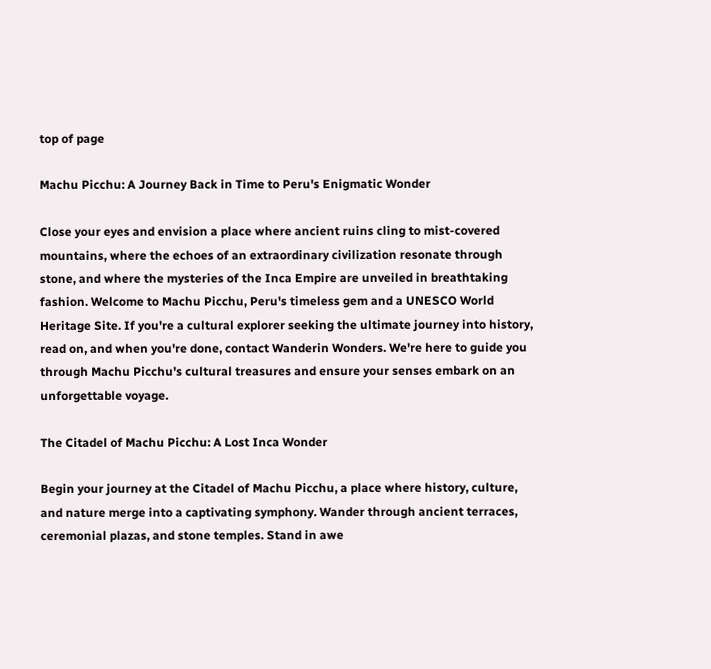top of page

Machu Picchu: A Journey Back in Time to Peru's Enigmatic Wonder

Close your eyes and envision a place where ancient ruins cling to mist-covered mountains, where the echoes of an extraordinary civilization resonate through stone, and where the mysteries of the Inca Empire are unveiled in breathtaking fashion. Welcome to Machu Picchu, Peru's timeless gem and a UNESCO World Heritage Site. If you're a cultural explorer seeking the ultimate journey into history, read on, and when you're done, contact Wanderin Wonders. We're here to guide you through Machu Picchu's cultural treasures and ensure your senses embark on an unforgettable voyage.

The Citadel of Machu Picchu: A Lost Inca Wonder

Begin your journey at the Citadel of Machu Picchu, a place where history, culture, and nature merge into a captivating symphony. Wander through ancient terraces, ceremonial plazas, and stone temples. Stand in awe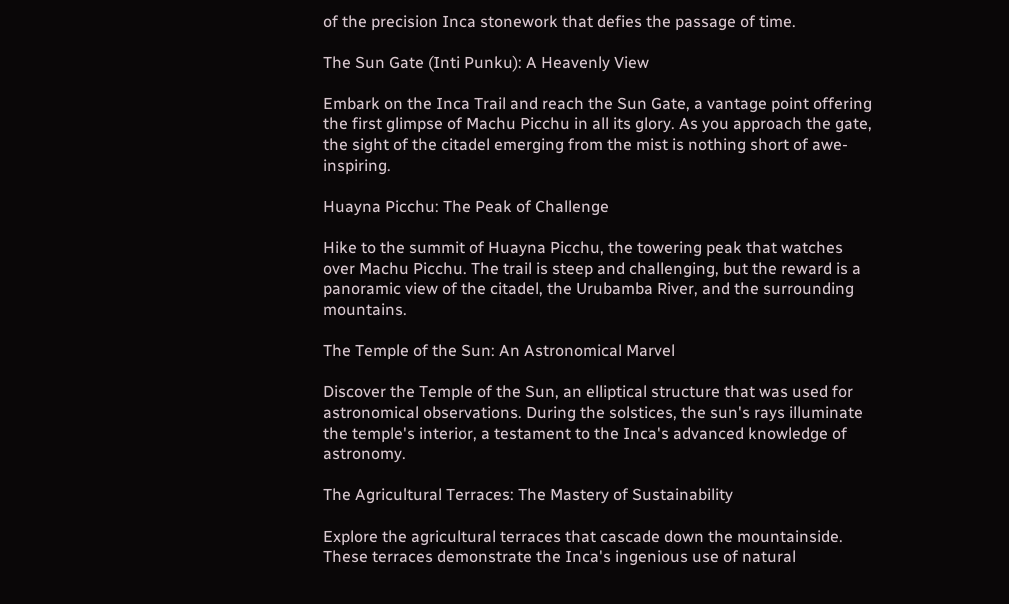of the precision Inca stonework that defies the passage of time.

The Sun Gate (Inti Punku): A Heavenly View

Embark on the Inca Trail and reach the Sun Gate, a vantage point offering the first glimpse of Machu Picchu in all its glory. As you approach the gate, the sight of the citadel emerging from the mist is nothing short of awe-inspiring.

Huayna Picchu: The Peak of Challenge

Hike to the summit of Huayna Picchu, the towering peak that watches over Machu Picchu. The trail is steep and challenging, but the reward is a panoramic view of the citadel, the Urubamba River, and the surrounding mountains.

The Temple of the Sun: An Astronomical Marvel

Discover the Temple of the Sun, an elliptical structure that was used for astronomical observations. During the solstices, the sun's rays illuminate the temple's interior, a testament to the Inca's advanced knowledge of astronomy.

The Agricultural Terraces: The Mastery of Sustainability

Explore the agricultural terraces that cascade down the mountainside. These terraces demonstrate the Inca's ingenious use of natural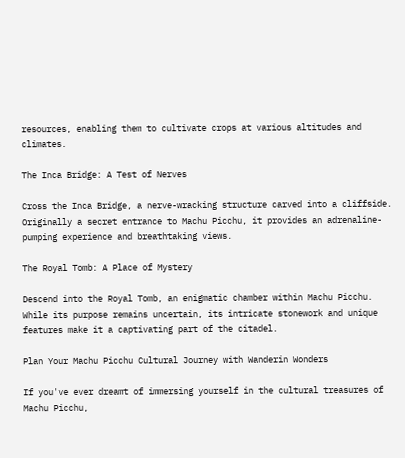resources, enabling them to cultivate crops at various altitudes and climates.

The Inca Bridge: A Test of Nerves

Cross the Inca Bridge, a nerve-wracking structure carved into a cliffside. Originally a secret entrance to Machu Picchu, it provides an adrenaline-pumping experience and breathtaking views.

The Royal Tomb: A Place of Mystery

Descend into the Royal Tomb, an enigmatic chamber within Machu Picchu. While its purpose remains uncertain, its intricate stonework and unique features make it a captivating part of the citadel.

Plan Your Machu Picchu Cultural Journey with Wanderin Wonders

If you've ever dreamt of immersing yourself in the cultural treasures of Machu Picchu,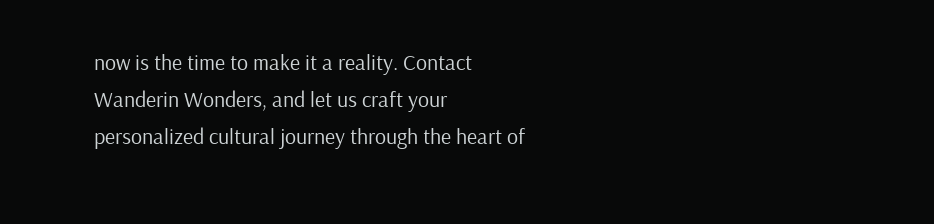now is the time to make it a reality. Contact Wanderin Wonders, and let us craft your personalized cultural journey through the heart of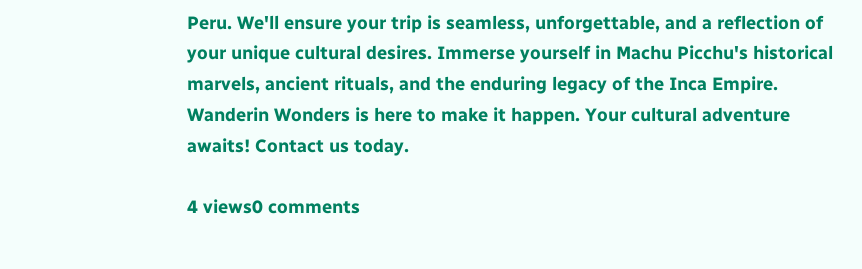Peru. We'll ensure your trip is seamless, unforgettable, and a reflection of your unique cultural desires. Immerse yourself in Machu Picchu's historical marvels, ancient rituals, and the enduring legacy of the Inca Empire. Wanderin Wonders is here to make it happen. Your cultural adventure awaits! Contact us today.

4 views0 comments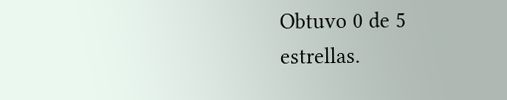Obtuvo 0 de 5 estrellas.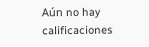Aún no hay calificaciones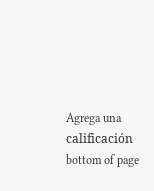Agrega una calificación
bottom of page